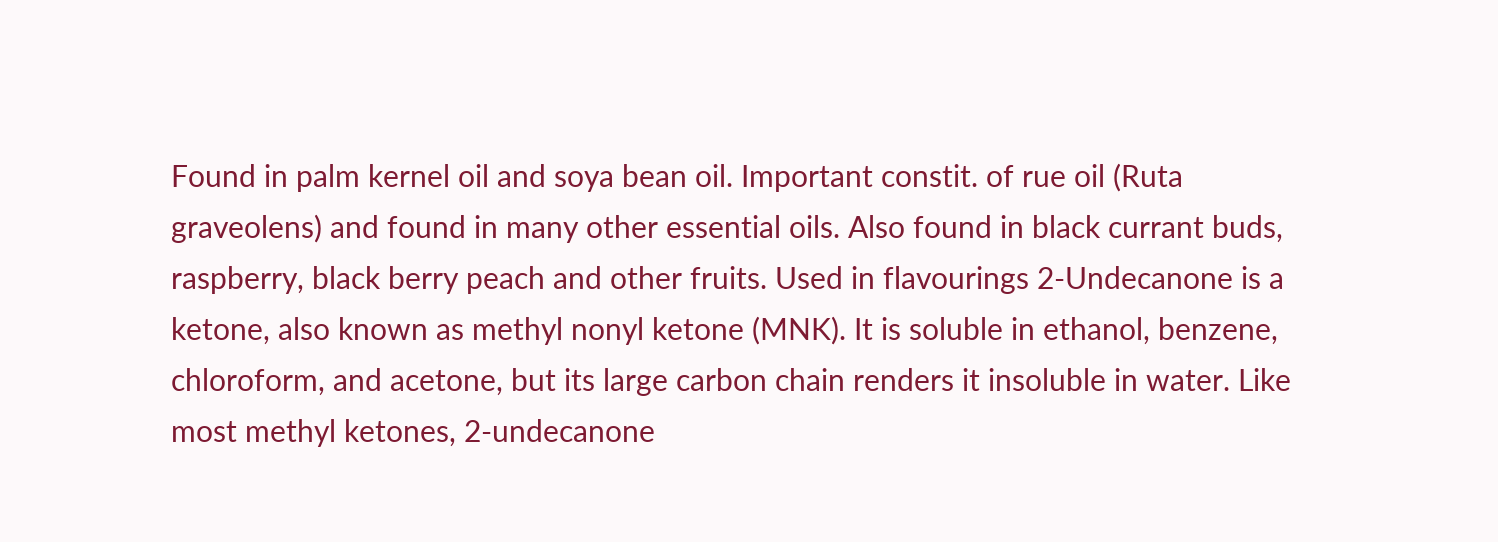Found in palm kernel oil and soya bean oil. Important constit. of rue oil (Ruta graveolens) and found in many other essential oils. Also found in black currant buds, raspberry, black berry peach and other fruits. Used in flavourings 2-Undecanone is a ketone, also known as methyl nonyl ketone (MNK). It is soluble in ethanol, benzene, chloroform, and acetone, but its large carbon chain renders it insoluble in water. Like most methyl ketones, 2-undecanone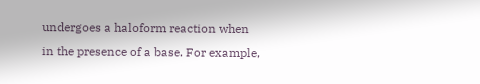undergoes a haloform reaction when in the presence of a base. For example,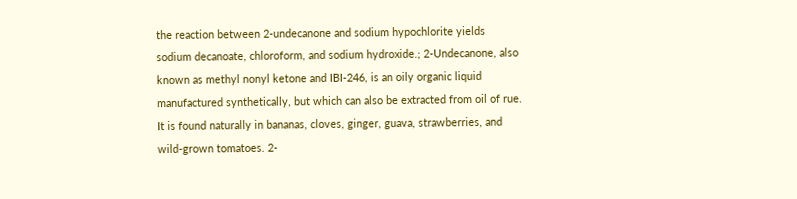the reaction between 2-undecanone and sodium hypochlorite yields sodium decanoate, chloroform, and sodium hydroxide.; 2-Undecanone, also known as methyl nonyl ketone and IBI-246, is an oily organic liquid manufactured synthetically, but which can also be extracted from oil of rue. It is found naturally in bananas, cloves, ginger, guava, strawberries, and wild-grown tomatoes. 2-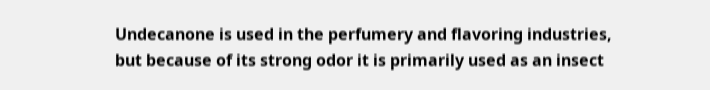Undecanone is used in the perfumery and flavoring industries, but because of its strong odor it is primarily used as an insect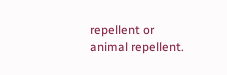repellent or animal repellent.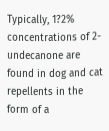Typically, 1?2% concentrations of 2-undecanone are found in dog and cat repellents in the form of a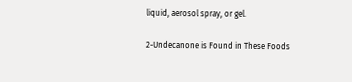liquid, aerosol spray, or gel.

2-Undecanone is Found in These Foods